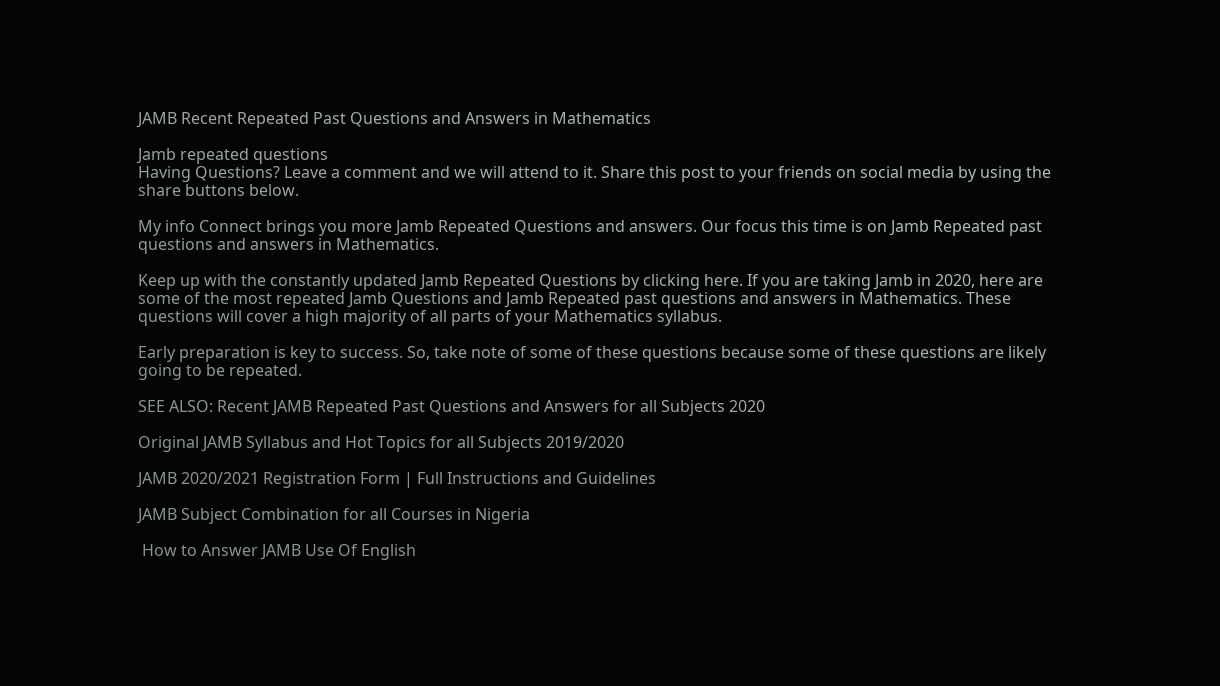JAMB Recent Repeated Past Questions and Answers in Mathematics

Jamb repeated questions
Having Questions? Leave a comment and we will attend to it. Share this post to your friends on social media by using the share buttons below.

My info Connect brings you more Jamb Repeated Questions and answers. Our focus this time is on Jamb Repeated past questions and answers in Mathematics.

Keep up with the constantly updated Jamb Repeated Questions by clicking here. If you are taking Jamb in 2020, here are some of the most repeated Jamb Questions and Jamb Repeated past questions and answers in Mathematics. These questions will cover a high majority of all parts of your Mathematics syllabus.

Early preparation is key to success. So, take note of some of these questions because some of these questions are likely going to be repeated.

SEE ALSO: Recent JAMB Repeated Past Questions and Answers for all Subjects 2020

Original JAMB Syllabus and Hot Topics for all Subjects 2019/2020

JAMB 2020/2021 Registration Form | Full Instructions and Guidelines

JAMB Subject Combination for all Courses in Nigeria

 How to Answer JAMB Use Of English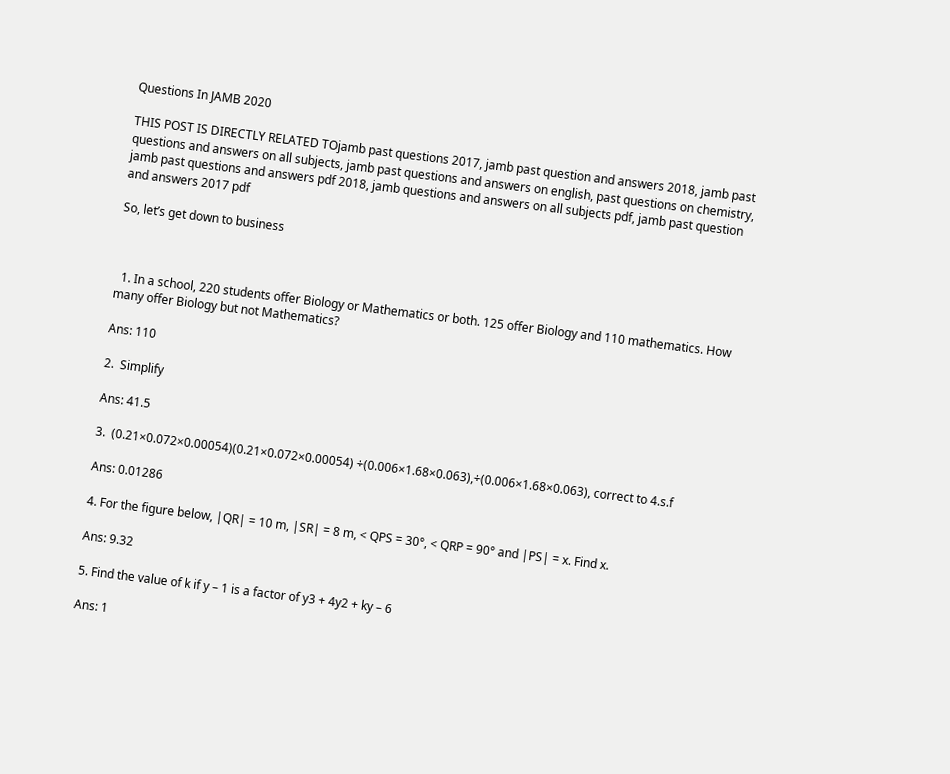Questions In JAMB 2020

THIS POST IS DIRECTLY RELATED TOjamb past questions 2017, jamb past question and answers 2018, jamb past questions and answers on all subjects, jamb past questions and answers on english, past questions on chemistry, jamb past questions and answers pdf 2018, jamb questions and answers on all subjects pdf, jamb past question and answers 2017 pdf

So, let’s get down to business



  1. In a school, 220 students offer Biology or Mathematics or both. 125 offer Biology and 110 mathematics. How many offer Biology but not Mathematics?

Ans: 110

2.  Simplify

Ans: 41.5

3.  (0.21×0.072×0.00054)(0.21×0.072×0.00054) ÷(0.006×1.68×0.063),÷(0.006×1.68×0.063), correct to 4.s.f

Ans: 0.01286

4. For the figure below, |QR| = 10 m, |SR| = 8 m, < QPS = 30°, < QRP = 90° and |PS| = x. Find x.

Ans: 9.32

5. Find the value of k if y – 1 is a factor of y3 + 4y2 + ky – 6

Ans: 1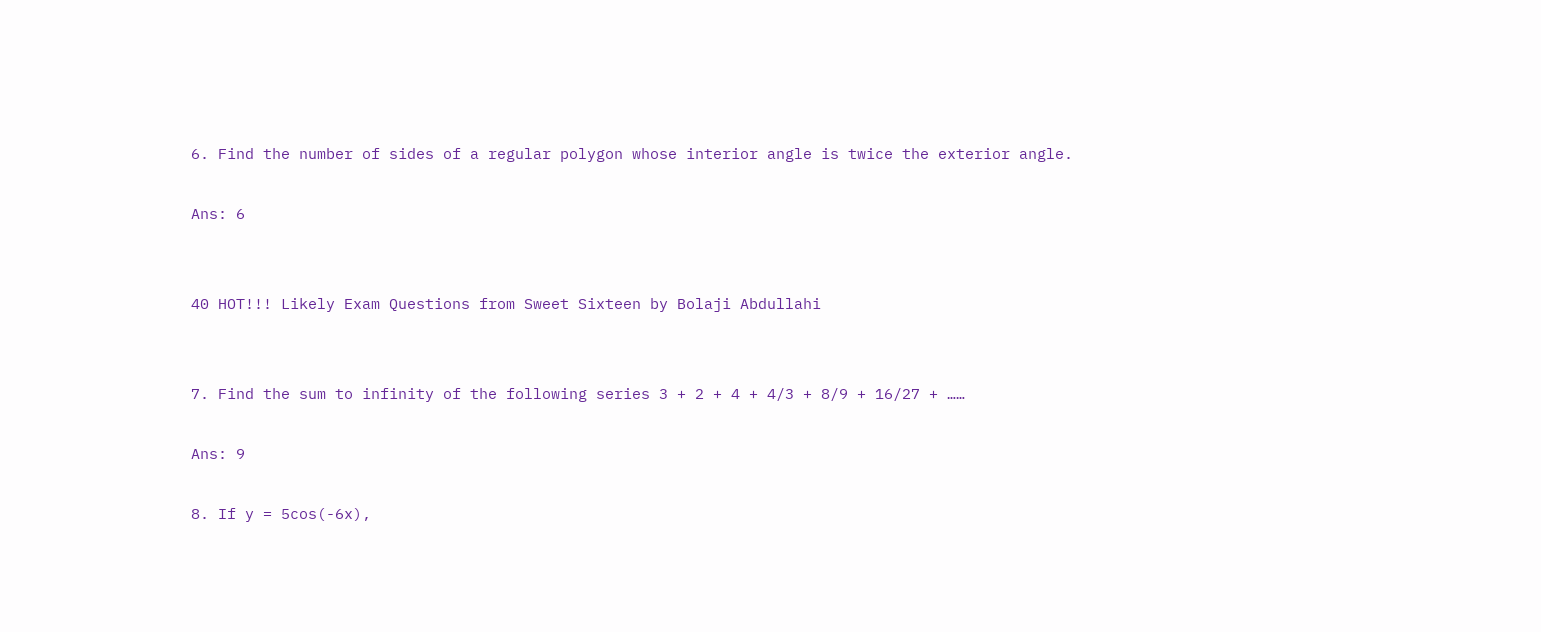6. Find the number of sides of a regular polygon whose interior angle is twice the exterior angle.

Ans: 6


40 HOT!!! Likely Exam Questions from Sweet Sixteen by Bolaji Abdullahi


7. Find the sum to infinity of the following series 3 + 2 + 4 + 4/3 + 8/9 + 16/27 + ……

Ans: 9

8. If y = 5cos(-6x),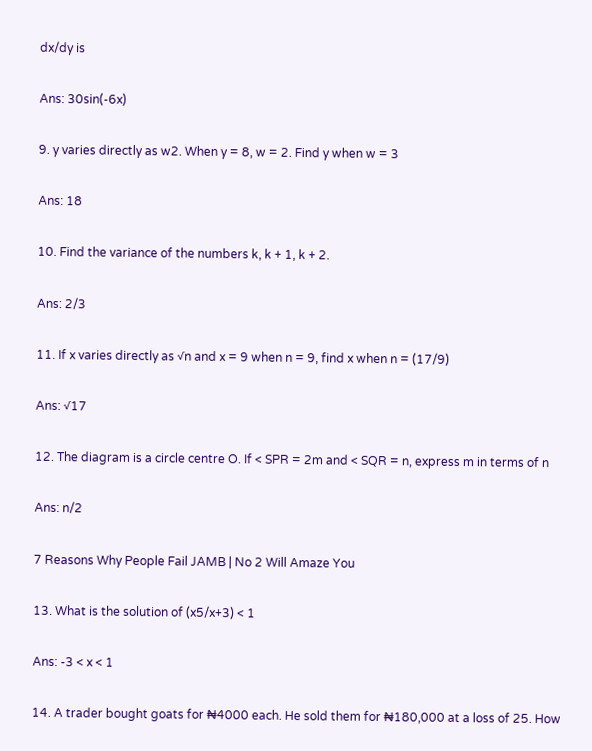dx/dy is

Ans: 30sin(-6x)

9. y varies directly as w2. When y = 8, w = 2. Find y when w = 3

Ans: 18

10. Find the variance of the numbers k, k + 1, k + 2.

Ans: 2/3

11. If x varies directly as √n and x = 9 when n = 9, find x when n = (17/9)

Ans: √17

12. The diagram is a circle centre O. If < SPR = 2m and < SQR = n, express m in terms of n

Ans: n/2

7 Reasons Why People Fail JAMB | No 2 Will Amaze You

13. What is the solution of (x5/x+3) < 1

Ans: -3 < x < 1

14. A trader bought goats for ₦4000 each. He sold them for ₦180,000 at a loss of 25. How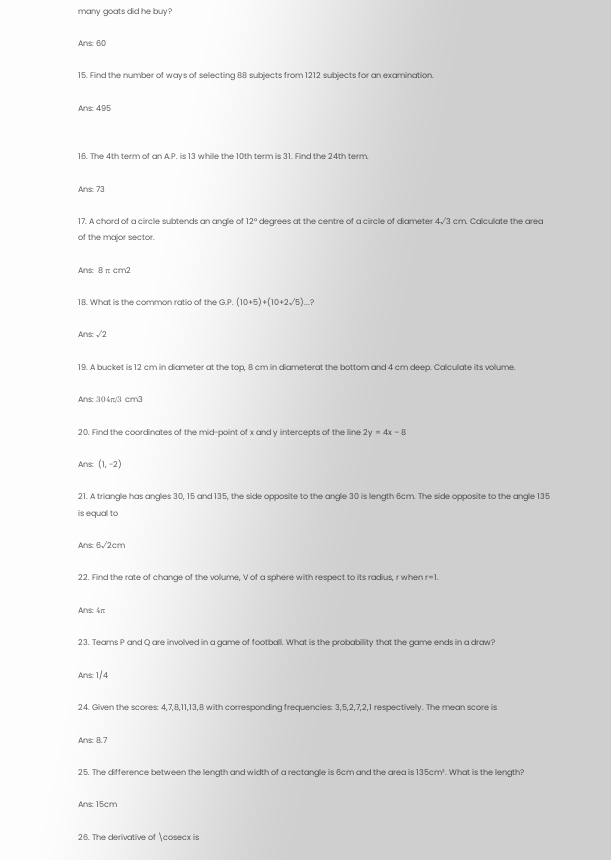many goats did he buy?

Ans: 60

15. Find the number of ways of selecting 88 subjects from 1212 subjects for an examination.

Ans: 495


16. The 4th term of an A.P. is 13 while the 10th term is 31. Find the 24th term.

Ans: 73

17. A chord of a circle subtends an angle of 12° degrees at the centre of a circle of diameter 4√3 cm. Calculate the area of the major sector.

Ans:  8 π cm2

18. What is the common ratio of the G.P. (10+5)+(10+2√5)...?

Ans: √2

19. A bucket is 12 cm in diameter at the top, 8 cm in diameterat the bottom and 4 cm deep. Calculate its volume.

Ans: 304π/3 cm3

20. Find the coordinates of the mid-point of x and y intercepts of the line 2y = 4x – 8

Ans:  (1, -2)

21. A triangle has angles 30, 15 and 135, the side opposite to the angle 30 is length 6cm. The side opposite to the angle 135 is equal to

Ans: 6√2cm

22. Find the rate of change of the volume, V of a sphere with respect to its radius, r when r=1.

Ans: 4π

23. Teams P and Q are involved in a game of football. What is the probability that the game ends in a draw?

Ans: 1/4

24. Given the scores: 4,7,8,11,13,8 with corresponding frequencies: 3,5,2,7,2,1 respectively. The mean score is

Ans: 8.7

25. The difference between the length and width of a rectangle is 6cm and the area is 135cm². What is the length?

Ans: 15cm

26. The derivative of \cosecx is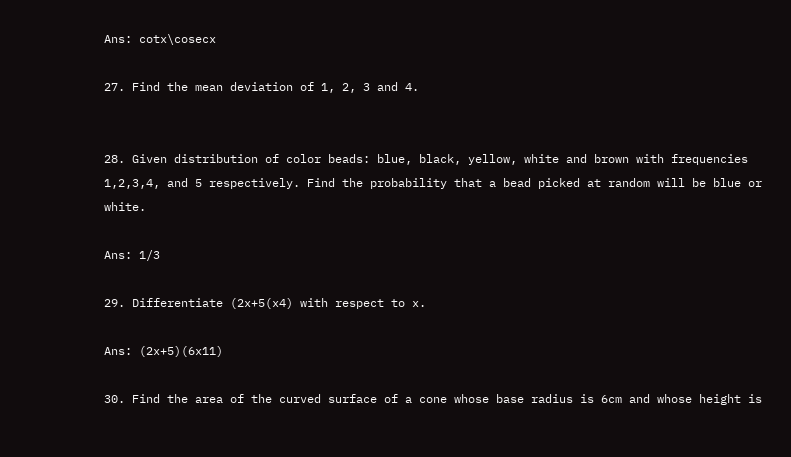Ans: cotx\cosecx

27. Find the mean deviation of 1, 2, 3 and 4.


28. Given distribution of color beads: blue, black, yellow, white and brown with frequencies 1,2,3,4, and 5 respectively. Find the probability that a bead picked at random will be blue or white.

Ans: 1/3

29. Differentiate (2x+5(x4) with respect to x.

Ans: (2x+5)(6x11)

30. Find the area of the curved surface of a cone whose base radius is 6cm and whose height is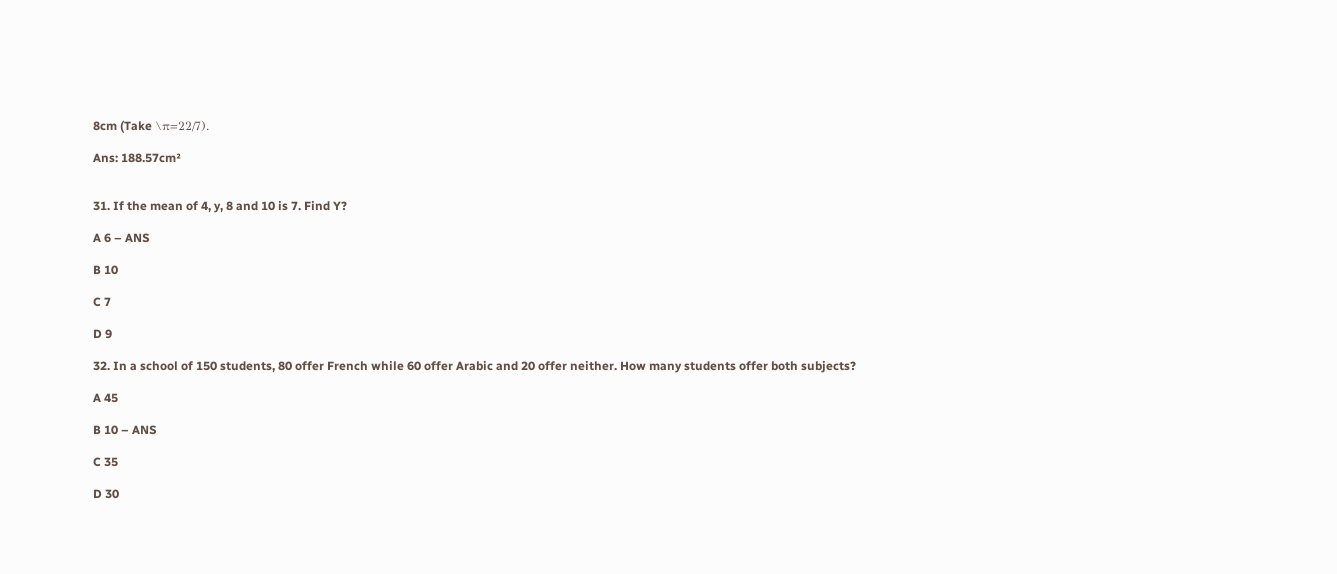8cm (Take \π=22/7).

Ans: 188.57cm²


31. If the mean of 4, y, 8 and 10 is 7. Find Y?

A 6 – ANS

B 10

C 7

D 9

32. In a school of 150 students, 80 offer French while 60 offer Arabic and 20 offer neither. How many students offer both subjects?

A 45

B 10 – ANS

C 35

D 30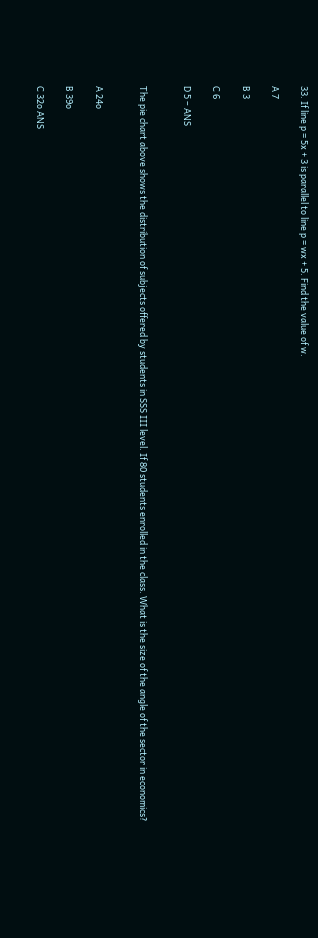33. If line p = 5x + 3 is parallel to line p = wx + 5. Find the value of w.

A 7

B 3

C 6

D 5 – ANS


The pie chart above shows the distribution of subjects offered by students in SSS III level. If 80 students enrolled in the class. What is the size of the angle of the sector in economics?


A 24o

B 39o

C 32o ANS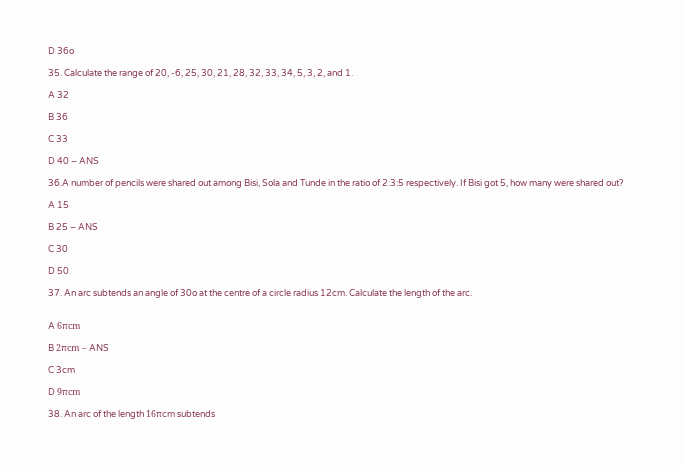D 36o

35. Calculate the range of 20, -6, 25, 30, 21, 28, 32, 33, 34, 5, 3, 2, and 1.

A 32

B 36

C 33

D 40 – ANS

36.A number of pencils were shared out among Bisi, Sola and Tunde in the ratio of 2:3:5 respectively. If Bisi got 5, how many were shared out?

A 15

B 25 – ANS

C 30

D 50

37. An arc subtends an angle of 30o at the centre of a circle radius 12cm. Calculate the length of the arc.


A 6πcm

B 2πcm – ANS

C 3cm

D 9πcm

38. An arc of the length 16πcm subtends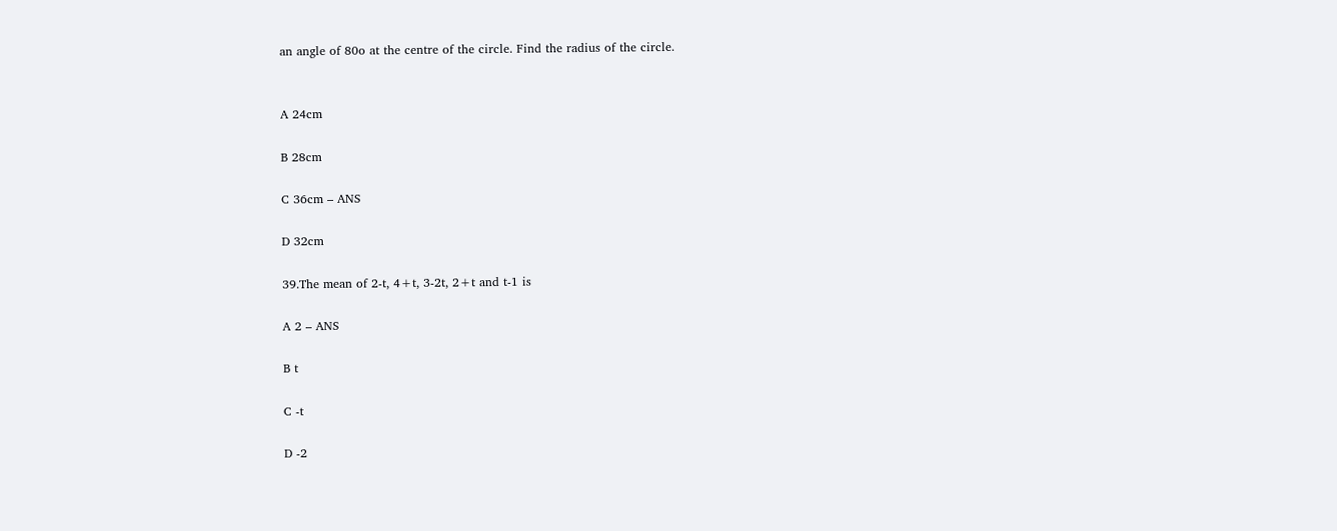an angle of 80o at the centre of the circle. Find the radius of the circle.


A 24cm

B 28cm

C 36cm – ANS

D 32cm

39.The mean of 2-t, 4+t, 3-2t, 2+t and t-1 is

A 2 – ANS

B t

C -t

D -2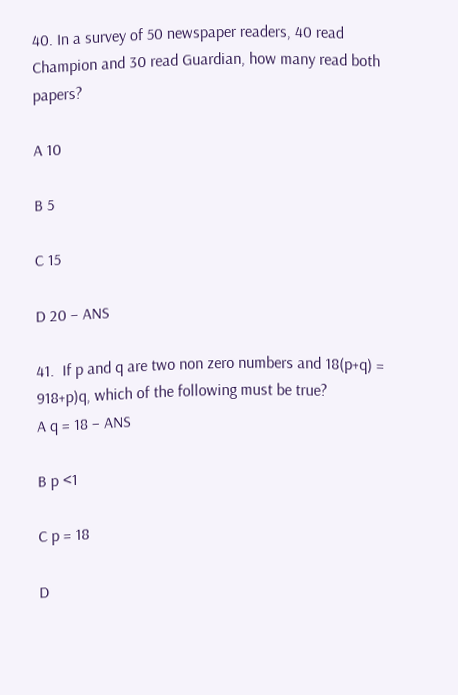40. In a survey of 50 newspaper readers, 40 read Champion and 30 read Guardian, how many read both papers?

A 10

B 5

C 15

D 20 – ANS

41.  If p and q are two non zero numbers and 18(p+q) = 918+p)q, which of the following must be true?
A q = 18 – ANS

B p <1

C p = 18

D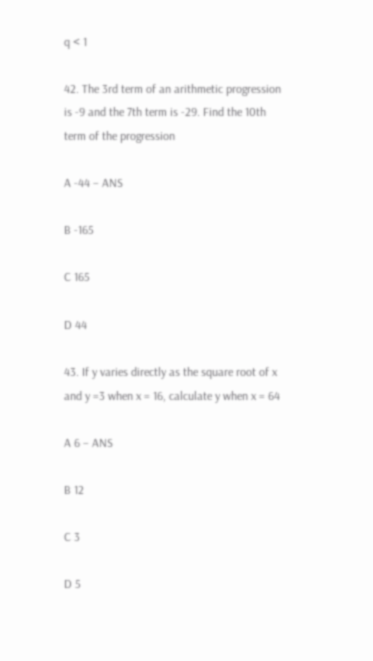q < 1

42. The 3rd term of an arithmetic progression is -9 and the 7th term is -29. Find the 10th term of the progression

A -44 – ANS

B -165

C 165

D 44

43. If y varies directly as the square root of x and y =3 when x = 16, calculate y when x = 64

A 6 – ANS

B 12

C 3

D 5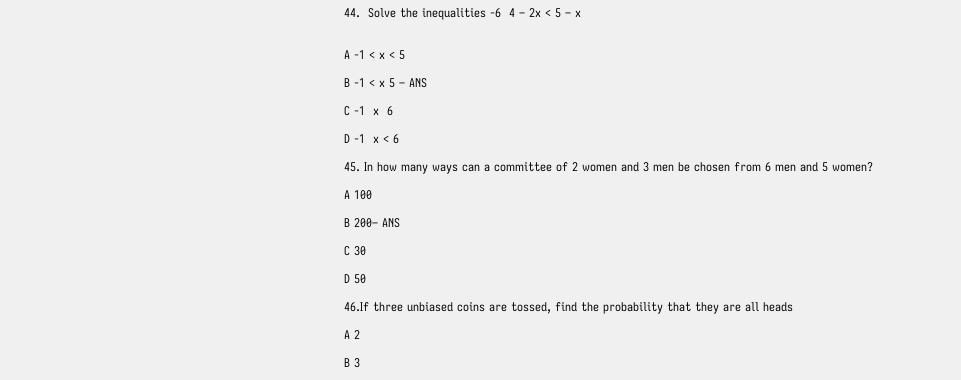44.  Solve the inequalities -6  4 – 2x < 5 – x


A -1 < x < 5

B -1 < x 5 – ANS

C -1  x  6

D -1  x < 6

45. In how many ways can a committee of 2 women and 3 men be chosen from 6 men and 5 women?

A 100

B 200– ANS

C 30

D 50

46.If three unbiased coins are tossed, find the probability that they are all heads

A 2

B 3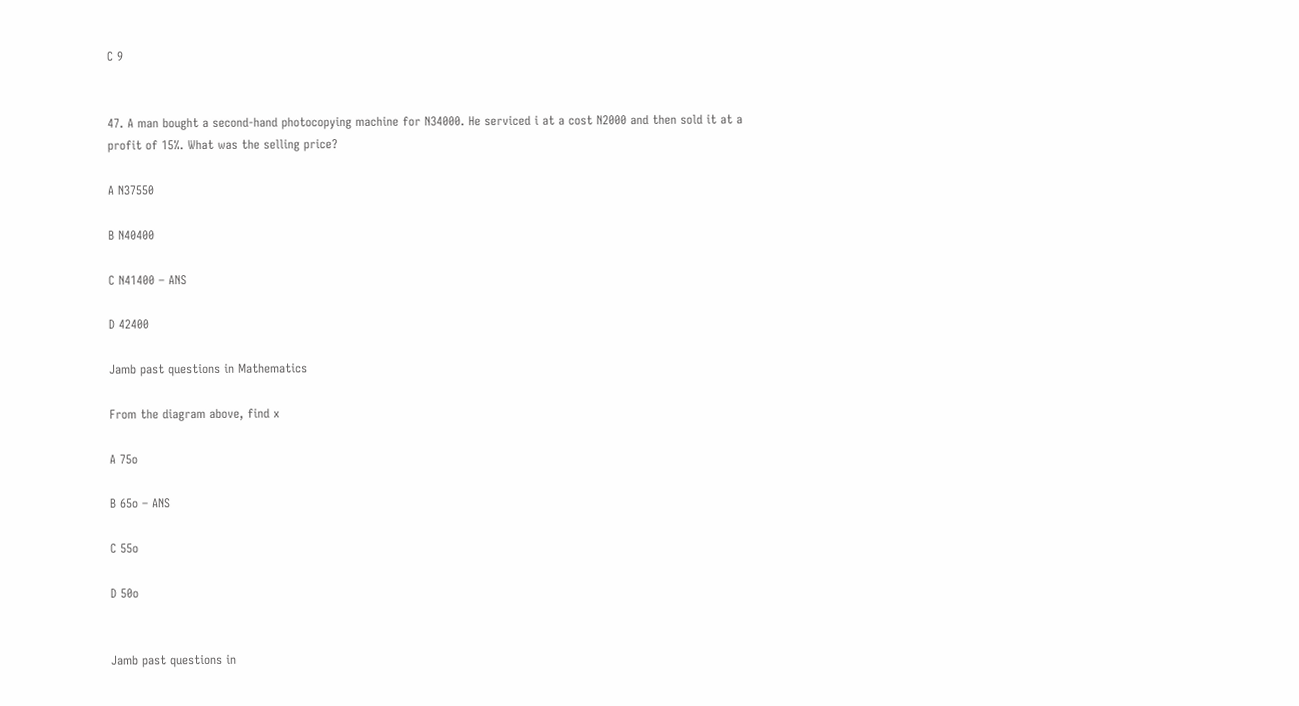C 9


47. A man bought a second-hand photocopying machine for N34000. He serviced i at a cost N2000 and then sold it at a profit of 15%. What was the selling price?

A N37550

B N40400

C N41400 – ANS

D 42400

Jamb past questions in Mathematics

From the diagram above, find x

A 75o

B 65o – ANS

C 55o

D 50o


Jamb past questions in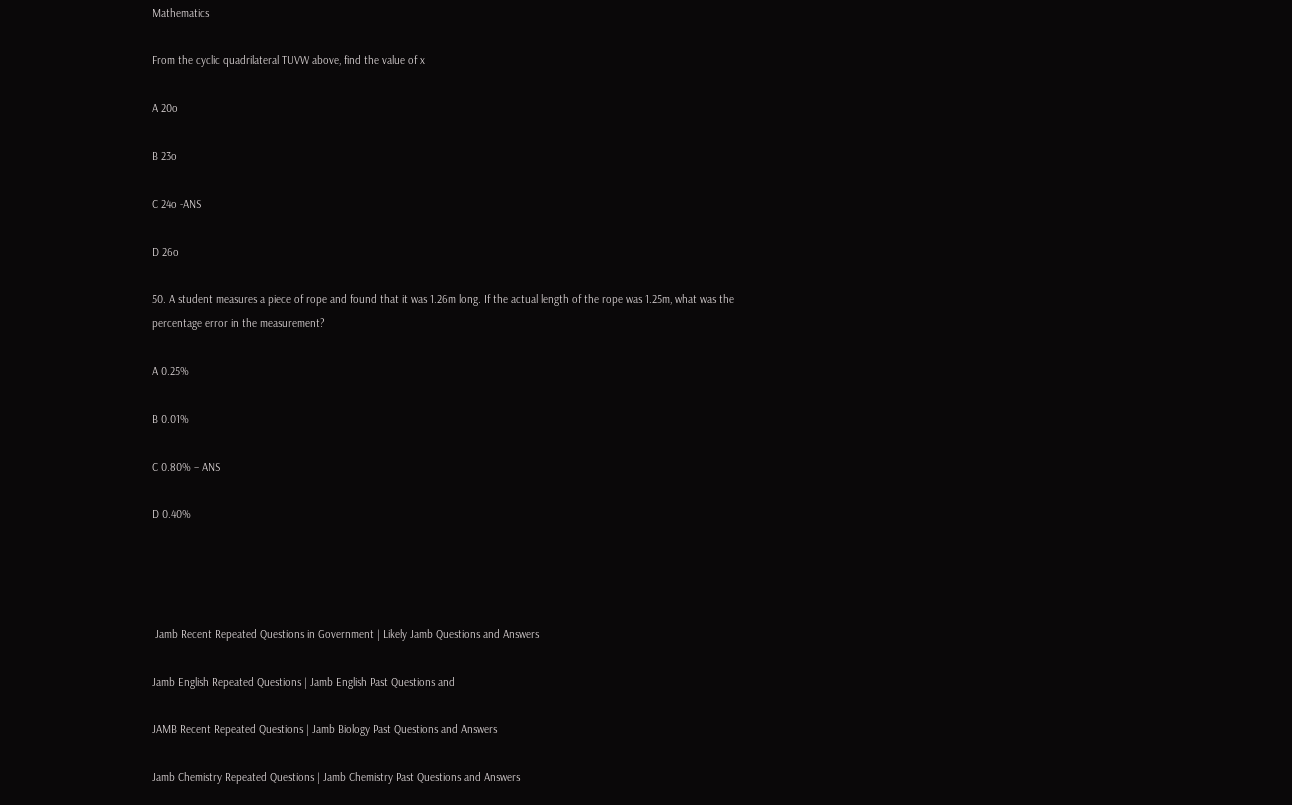Mathematics

From the cyclic quadrilateral TUVW above, find the value of x

A 20o

B 23o

C 24o -ANS

D 26o

50. A student measures a piece of rope and found that it was 1.26m long. If the actual length of the rope was 1.25m, what was the percentage error in the measurement?

A 0.25%

B 0.01%

C 0.80% – ANS

D 0.40%




 Jamb Recent Repeated Questions in Government | Likely Jamb Questions and Answers

Jamb English Repeated Questions | Jamb English Past Questions and

JAMB Recent Repeated Questions | Jamb Biology Past Questions and Answers

Jamb Chemistry Repeated Questions | Jamb Chemistry Past Questions and Answers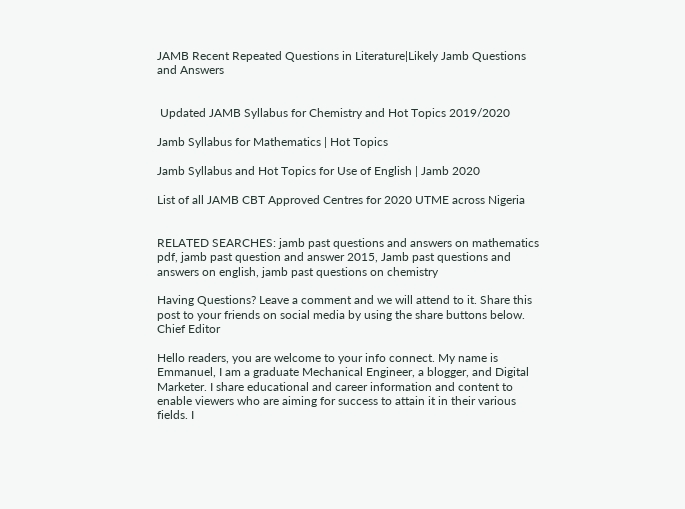JAMB Recent Repeated Questions in Literature|Likely Jamb Questions and Answers


 Updated JAMB Syllabus for Chemistry and Hot Topics 2019/2020

Jamb Syllabus for Mathematics | Hot Topics

Jamb Syllabus and Hot Topics for Use of English | Jamb 2020

List of all JAMB CBT Approved Centres for 2020 UTME across Nigeria


RELATED SEARCHES: jamb past questions and answers on mathematics pdf, jamb past question and answer 2015, Jamb past questions and answers on english, jamb past questions on chemistry

Having Questions? Leave a comment and we will attend to it. Share this post to your friends on social media by using the share buttons below.
Chief Editor

Hello readers, you are welcome to your info connect. My name is Emmanuel, I am a graduate Mechanical Engineer, a blogger, and Digital Marketer. I share educational and career information and content to enable viewers who are aiming for success to attain it in their various fields. I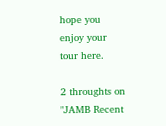hope you enjoy your tour here.

2 throughts on "JAMB Recent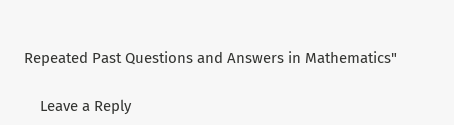Repeated Past Questions and Answers in Mathematics"

    Leave a Reply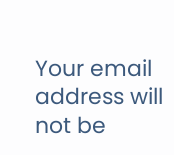Your email address will not be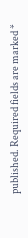published. Required fields are marked *